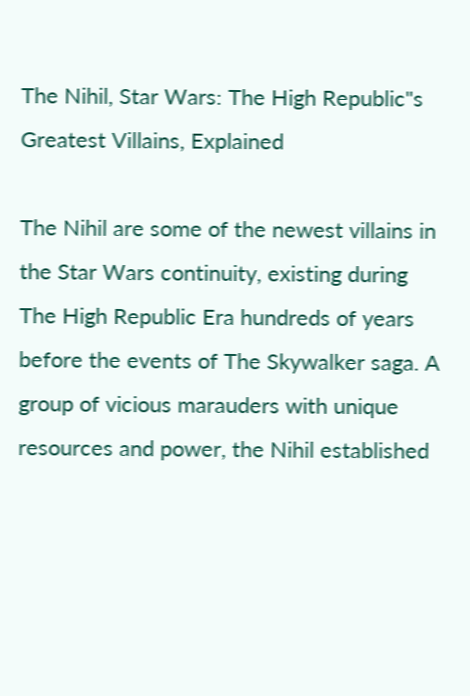The Nihil, Star Wars: The High Republic"s Greatest Villains, Explained

The Nihil are some of the newest villains in the Star Wars continuity, existing during The High Republic Era hundreds of years before the events of The Skywalker saga. A group of vicious marauders with unique resources and power, the Nihil established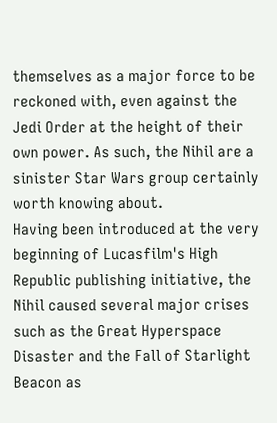themselves as a major force to be reckoned with, even against the Jedi Order at the height of their own power. As such, the Nihil are a sinister Star Wars group certainly worth knowing about.
Having been introduced at the very beginning of Lucasfilm's High Republic publishing initiative, the Nihil caused several major crises such as the Great Hyperspace Disaster and the Fall of Starlight Beacon as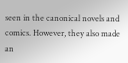seen in the canonical novels and comics. However, they also made an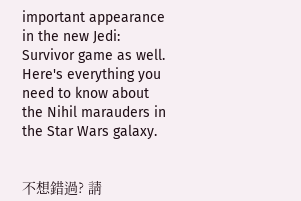important appearance in the new Jedi: Survivor game as well. Here's everything you need to know about the Nihil marauders in the Star Wars galaxy.


不想錯過? 請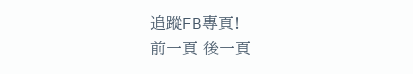追蹤FB專頁!
前一頁 後一頁